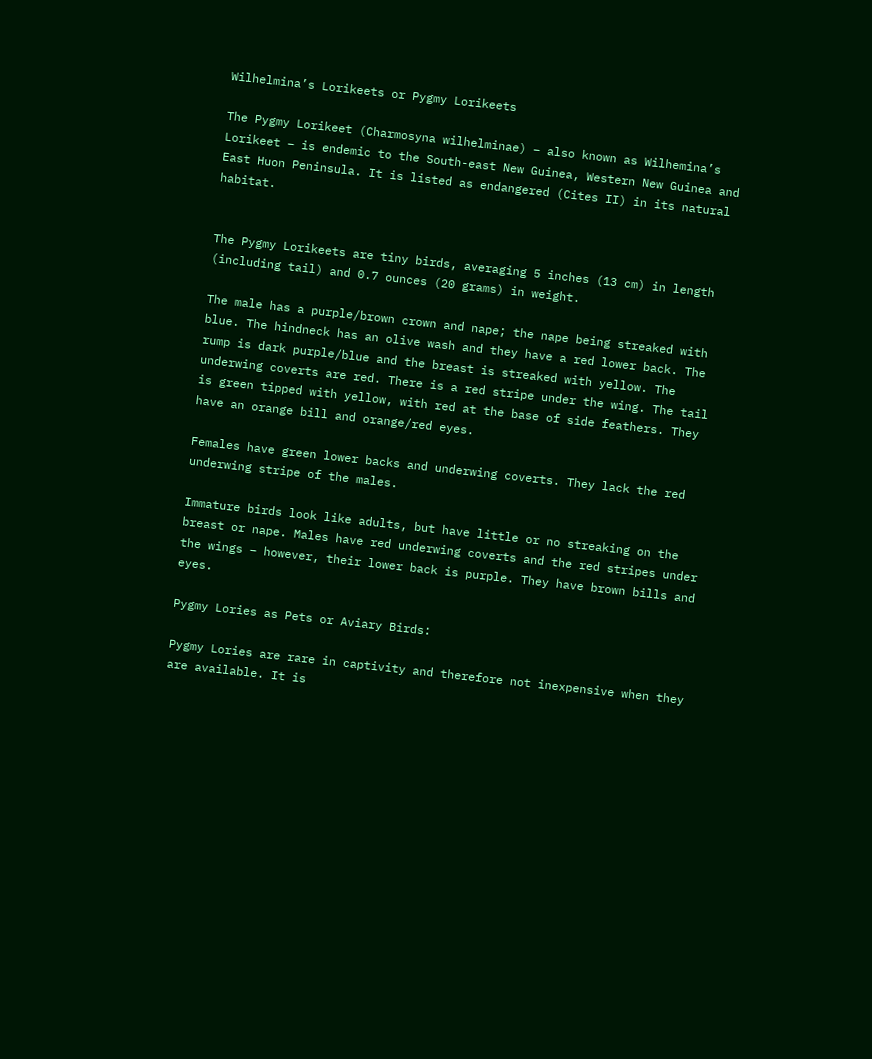Wilhelmina’s Lorikeets or Pygmy Lorikeets

The Pygmy Lorikeet (Charmosyna wilhelminae) – also known as Wilhemina’s Lorikeet – is endemic to the South-east New Guinea, Western New Guinea and East Huon Peninsula. It is listed as endangered (Cites II) in its natural habitat.


The Pygmy Lorikeets are tiny birds, averaging 5 inches (13 cm) in length (including tail) and 0.7 ounces (20 grams) in weight.

The male has a purple/brown crown and nape; the nape being streaked with blue. The hindneck has an olive wash and they have a red lower back. The rump is dark purple/blue and the breast is streaked with yellow. The underwing coverts are red. There is a red stripe under the wing. The tail is green tipped with yellow, with red at the base of side feathers. They have an orange bill and orange/red eyes.

Females have green lower backs and underwing coverts. They lack the red underwing stripe of the males.

Immature birds look like adults, but have little or no streaking on the breast or nape. Males have red underwing coverts and the red stripes under the wings – however, their lower back is purple. They have brown bills and eyes.

Pygmy Lories as Pets or Aviary Birds:

Pygmy Lories are rare in captivity and therefore not inexpensive when they are available. It is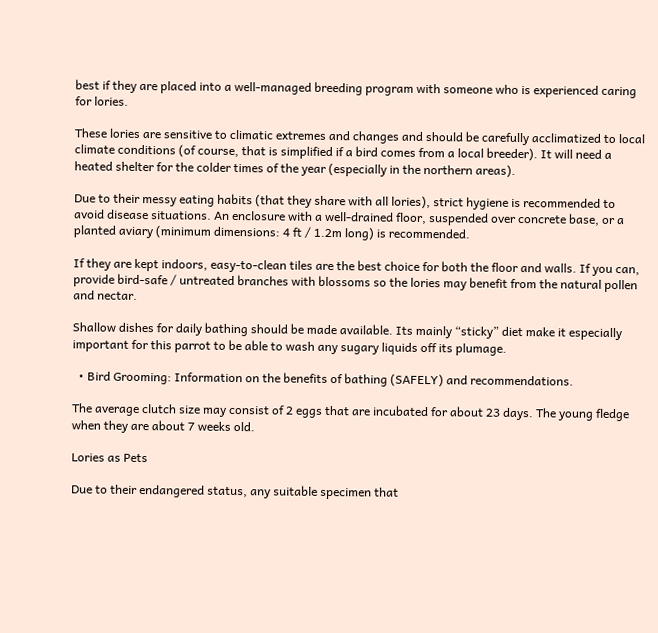best if they are placed into a well-managed breeding program with someone who is experienced caring for lories.

These lories are sensitive to climatic extremes and changes and should be carefully acclimatized to local climate conditions (of course, that is simplified if a bird comes from a local breeder). It will need a heated shelter for the colder times of the year (especially in the northern areas).

Due to their messy eating habits (that they share with all lories), strict hygiene is recommended to avoid disease situations. An enclosure with a well-drained floor, suspended over concrete base, or a planted aviary (minimum dimensions: 4 ft / 1.2m long) is recommended.

If they are kept indoors, easy-to-clean tiles are the best choice for both the floor and walls. If you can, provide bird-safe / untreated branches with blossoms so the lories may benefit from the natural pollen and nectar.

Shallow dishes for daily bathing should be made available. Its mainly “sticky” diet make it especially important for this parrot to be able to wash any sugary liquids off its plumage.

  • Bird Grooming: Information on the benefits of bathing (SAFELY) and recommendations.

The average clutch size may consist of 2 eggs that are incubated for about 23 days. The young fledge when they are about 7 weeks old.

Lories as Pets

Due to their endangered status, any suitable specimen that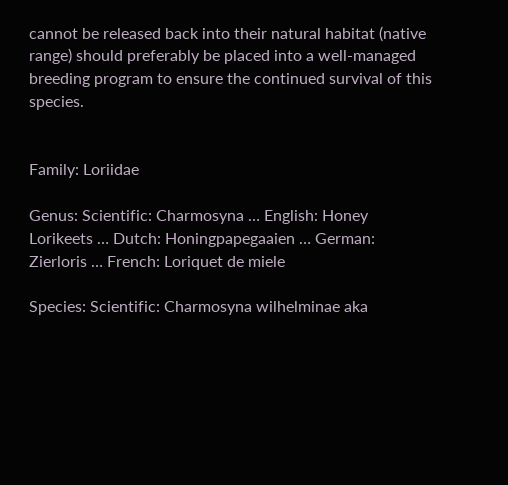cannot be released back into their natural habitat (native range) should preferably be placed into a well-managed breeding program to ensure the continued survival of this species.


Family: Loriidae

Genus: Scientific: Charmosyna … English: Honey Lorikeets … Dutch: Honingpapegaaien … German: Zierloris … French: Loriquet de miele

Species: Scientific: Charmosyna wilhelminae aka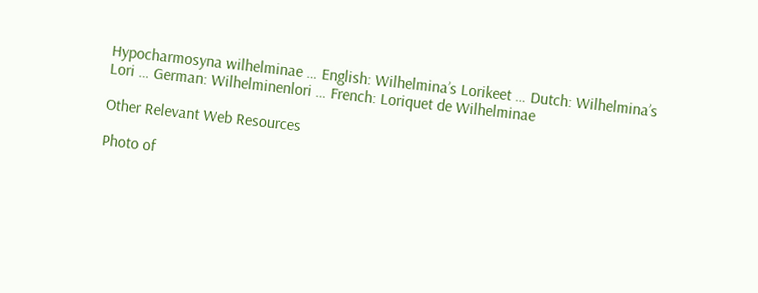Hypocharmosyna wilhelminae … English: Wilhelmina’s Lorikeet … Dutch: Wilhelmina’s Lori … German: Wilhelminenlori … French: Loriquet de Wilhelminae

Other Relevant Web Resources

Photo of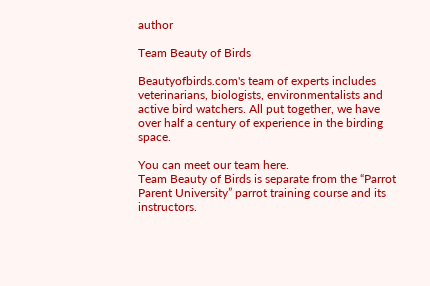author

Team Beauty of Birds

Beautyofbirds.com's team of experts includes veterinarians, biologists, environmentalists and active bird watchers. All put together, we have over half a century of experience in the birding space.

You can meet our team here.
Team Beauty of Birds is separate from the “Parrot Parent University” parrot training course and its instructors.